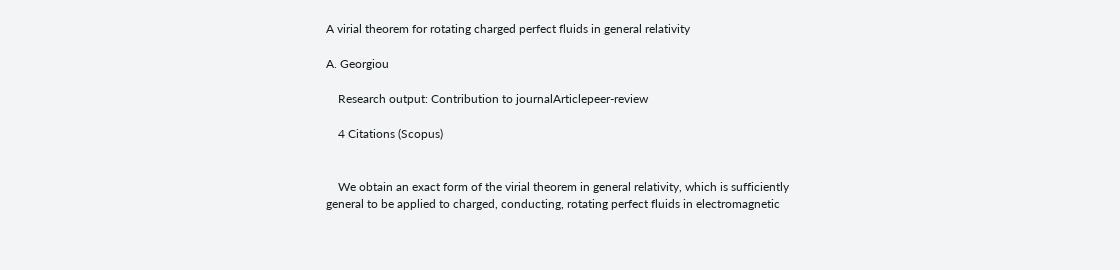A virial theorem for rotating charged perfect fluids in general relativity

A. Georgiou

    Research output: Contribution to journalArticlepeer-review

    4 Citations (Scopus)


    We obtain an exact form of the virial theorem in general relativity, which is sufficiently general to be applied to charged, conducting, rotating perfect fluids in electromagnetic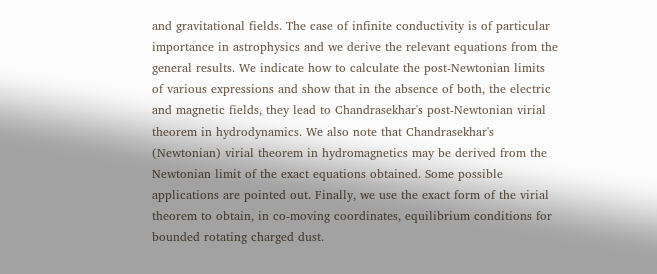and gravitational fields. The case of infinite conductivity is of particular importance in astrophysics and we derive the relevant equations from the general results. We indicate how to calculate the post-Newtonian limits of various expressions and show that in the absence of both, the electric and magnetic fields, they lead to Chandrasekhar's post-Newtonian virial theorem in hydrodynamics. We also note that Chandrasekhar's (Newtonian) virial theorem in hydromagnetics may be derived from the Newtonian limit of the exact equations obtained. Some possible applications are pointed out. Finally, we use the exact form of the virial theorem to obtain, in co-moving coordinates, equilibrium conditions for bounded rotating charged dust.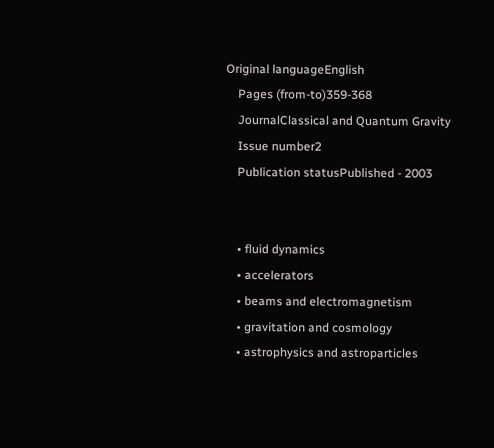Original languageEnglish
    Pages (from-to)359-368
    JournalClassical and Quantum Gravity
    Issue number2
    Publication statusPublished - 2003


    • fluid dynamics
    • accelerators
    • beams and electromagnetism
    • gravitation and cosmology
    • astrophysics and astroparticles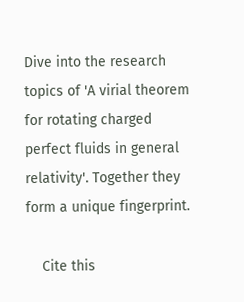Dive into the research topics of 'A virial theorem for rotating charged perfect fluids in general relativity'. Together they form a unique fingerprint.

    Cite this